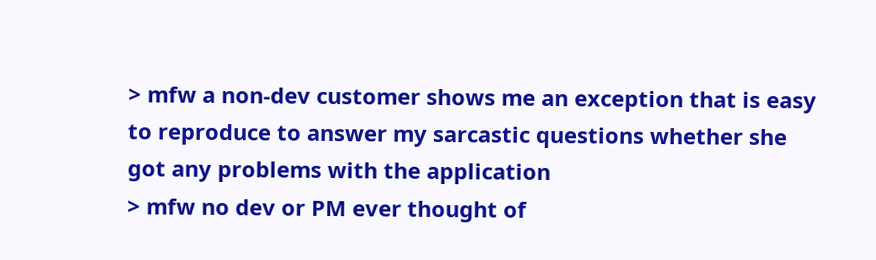> mfw a non-dev customer shows me an exception that is easy to reproduce to answer my sarcastic questions whether she got any problems with the application
> mfw no dev or PM ever thought of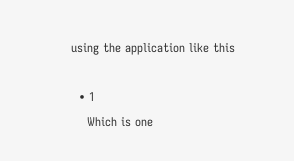using the application like this

  • 1
    Which is one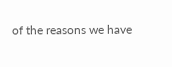of the reasons we have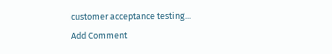customer acceptance testing...
Add Comment